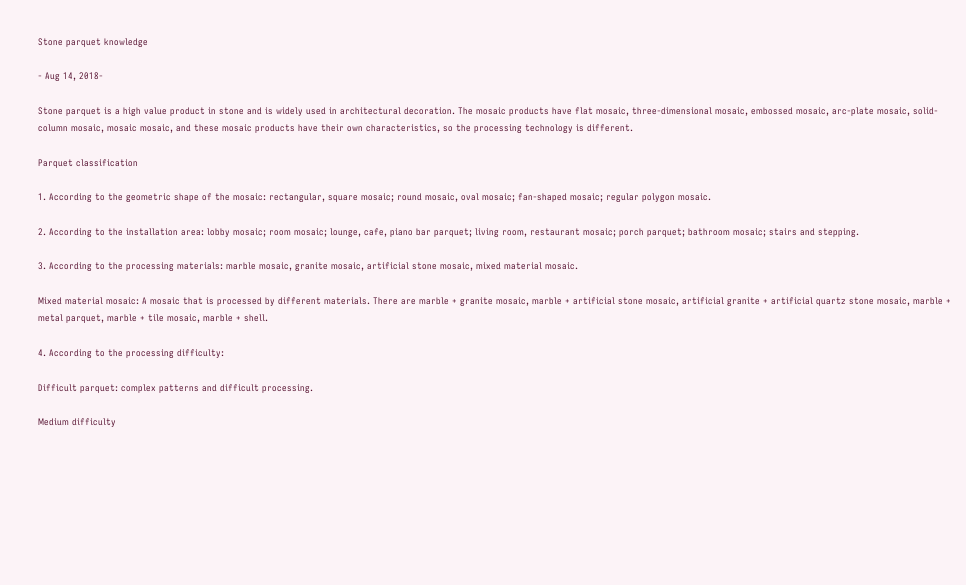Stone parquet knowledge

- Aug 14, 2018-

Stone parquet is a high value product in stone and is widely used in architectural decoration. The mosaic products have flat mosaic, three-dimensional mosaic, embossed mosaic, arc-plate mosaic, solid-column mosaic, mosaic mosaic, and these mosaic products have their own characteristics, so the processing technology is different.

Parquet classification

1. According to the geometric shape of the mosaic: rectangular, square mosaic; round mosaic, oval mosaic; fan-shaped mosaic; regular polygon mosaic.

2. According to the installation area: lobby mosaic; room mosaic; lounge, cafe, piano bar parquet; living room, restaurant mosaic; porch parquet; bathroom mosaic; stairs and stepping.

3. According to the processing materials: marble mosaic, granite mosaic, artificial stone mosaic, mixed material mosaic.

Mixed material mosaic: A mosaic that is processed by different materials. There are marble + granite mosaic, marble + artificial stone mosaic, artificial granite + artificial quartz stone mosaic, marble + metal parquet, marble + tile mosaic, marble + shell.

4. According to the processing difficulty:

Difficult parquet: complex patterns and difficult processing.

Medium difficulty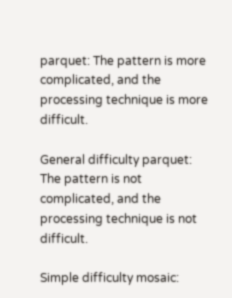parquet: The pattern is more complicated, and the processing technique is more difficult.

General difficulty parquet: The pattern is not complicated, and the processing technique is not difficult.

Simple difficulty mosaic: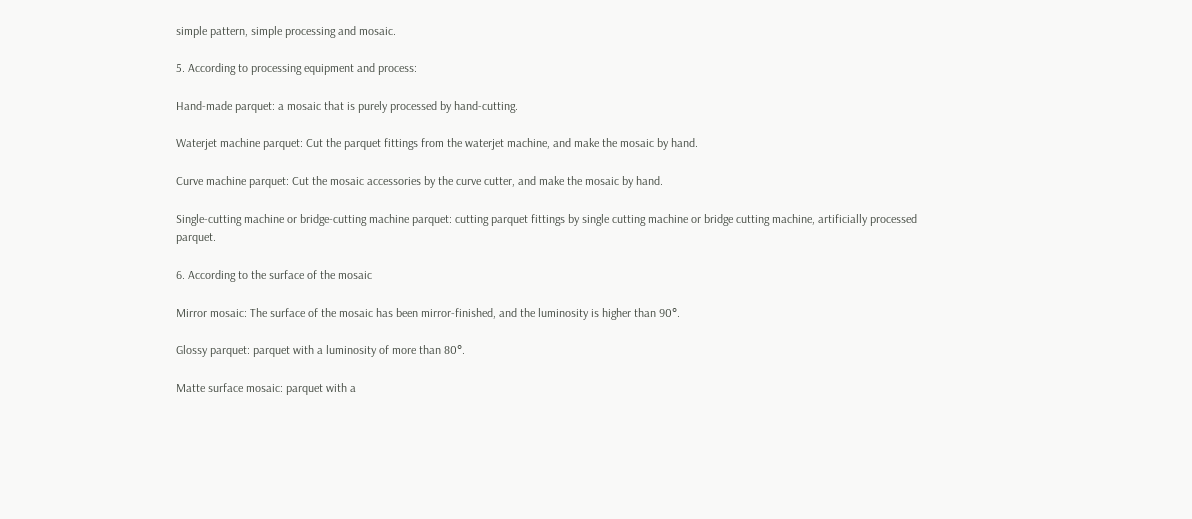simple pattern, simple processing and mosaic.

5. According to processing equipment and process:

Hand-made parquet: a mosaic that is purely processed by hand-cutting.

Waterjet machine parquet: Cut the parquet fittings from the waterjet machine, and make the mosaic by hand.

Curve machine parquet: Cut the mosaic accessories by the curve cutter, and make the mosaic by hand.

Single-cutting machine or bridge-cutting machine parquet: cutting parquet fittings by single cutting machine or bridge cutting machine, artificially processed parquet.

6. According to the surface of the mosaic

Mirror mosaic: The surface of the mosaic has been mirror-finished, and the luminosity is higher than 90°.

Glossy parquet: parquet with a luminosity of more than 80°.

Matte surface mosaic: parquet with a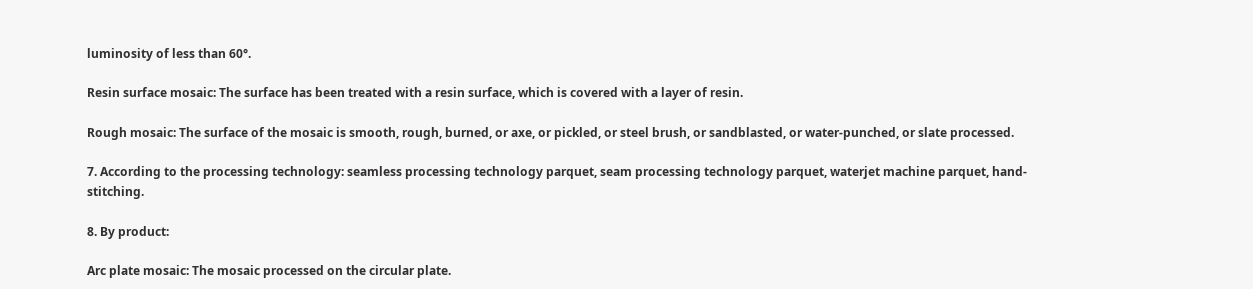luminosity of less than 60°.

Resin surface mosaic: The surface has been treated with a resin surface, which is covered with a layer of resin.

Rough mosaic: The surface of the mosaic is smooth, rough, burned, or axe, or pickled, or steel brush, or sandblasted, or water-punched, or slate processed.

7. According to the processing technology: seamless processing technology parquet, seam processing technology parquet, waterjet machine parquet, hand-stitching.

8. By product:

Arc plate mosaic: The mosaic processed on the circular plate.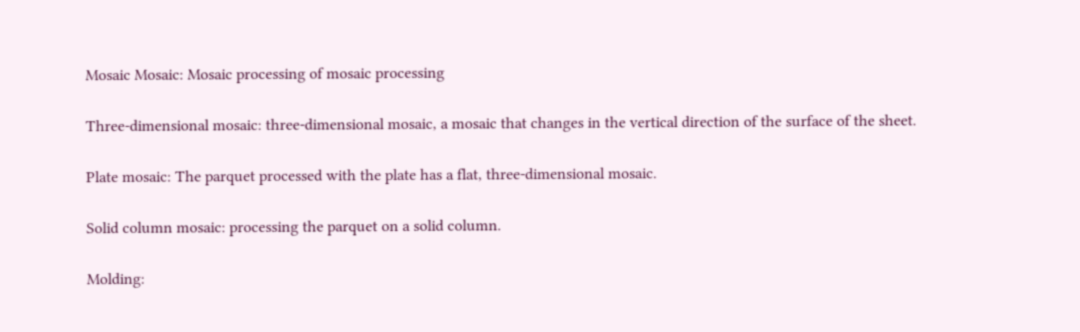Mosaic Mosaic: Mosaic processing of mosaic processing

Three-dimensional mosaic: three-dimensional mosaic, a mosaic that changes in the vertical direction of the surface of the sheet.

Plate mosaic: The parquet processed with the plate has a flat, three-dimensional mosaic.

Solid column mosaic: processing the parquet on a solid column.

Molding: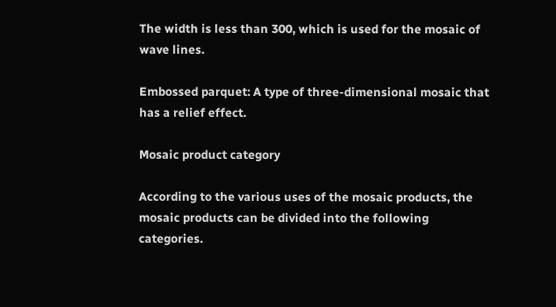The width is less than 300, which is used for the mosaic of wave lines.

Embossed parquet: A type of three-dimensional mosaic that has a relief effect.

Mosaic product category

According to the various uses of the mosaic products, the mosaic products can be divided into the following categories.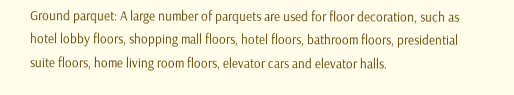Ground parquet: A large number of parquets are used for floor decoration, such as hotel lobby floors, shopping mall floors, hotel floors, bathroom floors, presidential suite floors, home living room floors, elevator cars and elevator halls.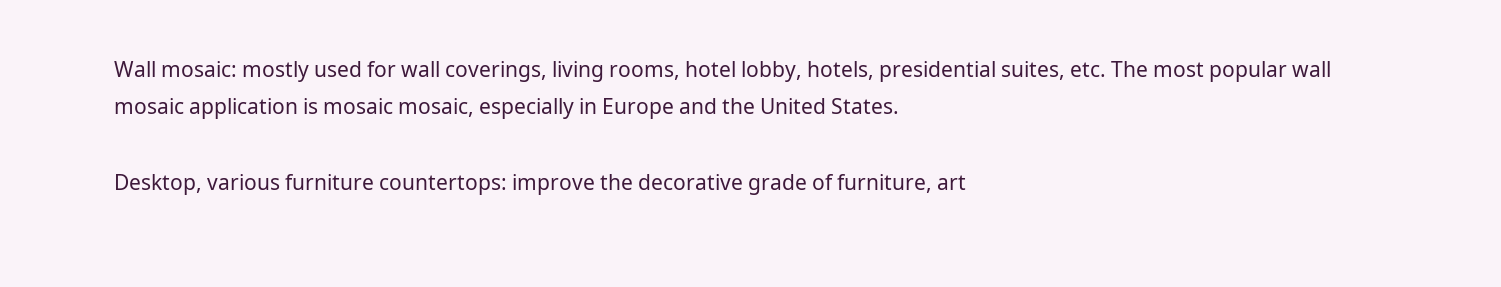Wall mosaic: mostly used for wall coverings, living rooms, hotel lobby, hotels, presidential suites, etc. The most popular wall mosaic application is mosaic mosaic, especially in Europe and the United States.

Desktop, various furniture countertops: improve the decorative grade of furniture, art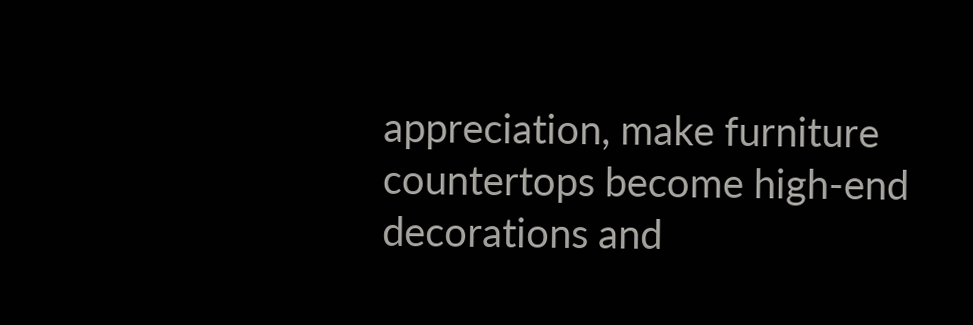appreciation, make furniture countertops become high-end decorations and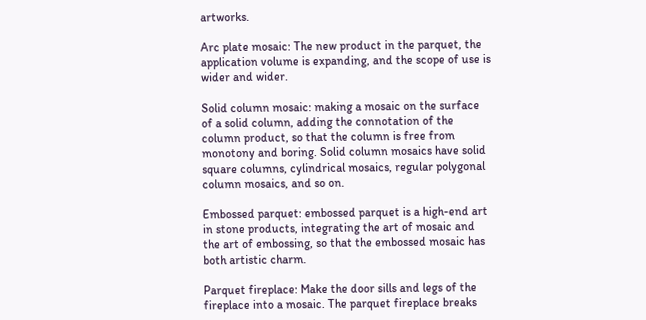artworks.

Arc plate mosaic: The new product in the parquet, the application volume is expanding, and the scope of use is wider and wider.

Solid column mosaic: making a mosaic on the surface of a solid column, adding the connotation of the column product, so that the column is free from monotony and boring. Solid column mosaics have solid square columns, cylindrical mosaics, regular polygonal column mosaics, and so on.

Embossed parquet: embossed parquet is a high-end art in stone products, integrating the art of mosaic and the art of embossing, so that the embossed mosaic has both artistic charm.

Parquet fireplace: Make the door sills and legs of the fireplace into a mosaic. The parquet fireplace breaks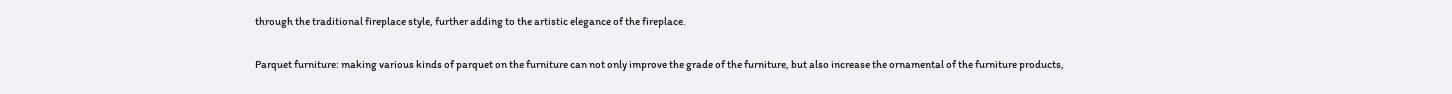through the traditional fireplace style, further adding to the artistic elegance of the fireplace.

Parquet furniture: making various kinds of parquet on the furniture can not only improve the grade of the furniture, but also increase the ornamental of the furniture products,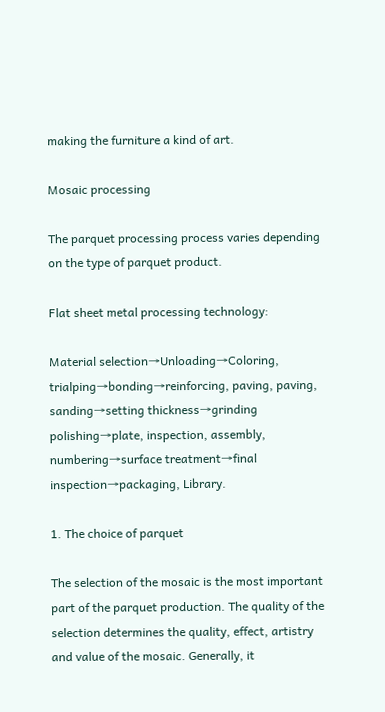making the furniture a kind of art.

Mosaic processing

The parquet processing process varies depending on the type of parquet product.

Flat sheet metal processing technology:

Material selection→Unloading→Coloring, trialping→bonding→reinforcing, paving, paving, sanding→setting thickness→grinding polishing→plate, inspection, assembly, numbering→surface treatment→final inspection→packaging, Library.

1. The choice of parquet

The selection of the mosaic is the most important part of the parquet production. The quality of the selection determines the quality, effect, artistry and value of the mosaic. Generally, it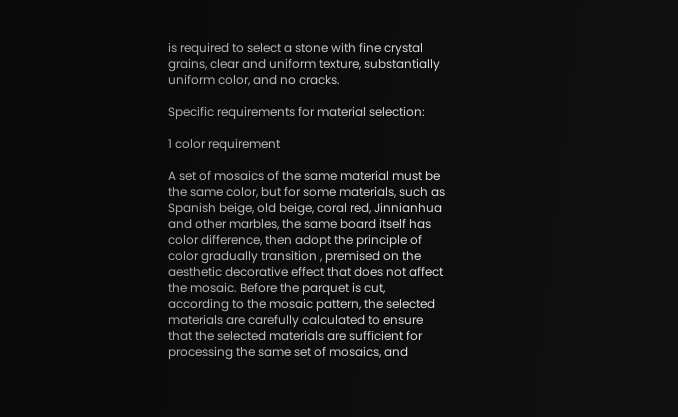is required to select a stone with fine crystal grains, clear and uniform texture, substantially uniform color, and no cracks.

Specific requirements for material selection:

1 color requirement

A set of mosaics of the same material must be the same color, but for some materials, such as Spanish beige, old beige, coral red, Jinnianhua and other marbles, the same board itself has color difference, then adopt the principle of color gradually transition , premised on the aesthetic decorative effect that does not affect the mosaic. Before the parquet is cut, according to the mosaic pattern, the selected materials are carefully calculated to ensure that the selected materials are sufficient for processing the same set of mosaics, and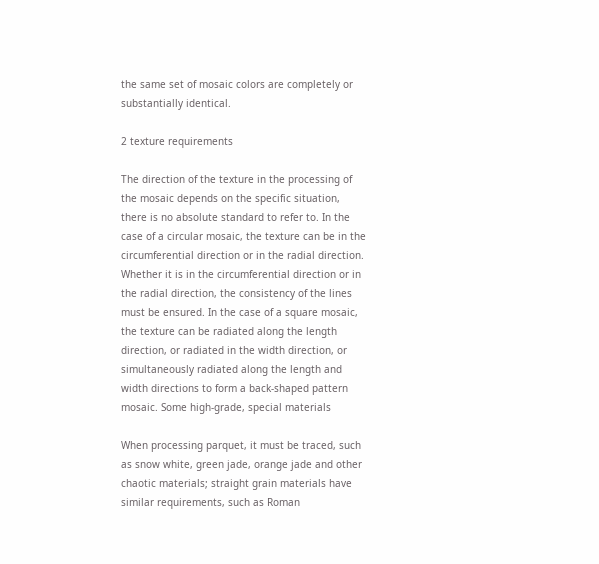the same set of mosaic colors are completely or substantially identical.

2 texture requirements

The direction of the texture in the processing of the mosaic depends on the specific situation, there is no absolute standard to refer to. In the case of a circular mosaic, the texture can be in the circumferential direction or in the radial direction. Whether it is in the circumferential direction or in the radial direction, the consistency of the lines must be ensured. In the case of a square mosaic, the texture can be radiated along the length direction, or radiated in the width direction, or simultaneously radiated along the length and width directions to form a back-shaped pattern mosaic. Some high-grade, special materials

When processing parquet, it must be traced, such as snow white, green jade, orange jade and other chaotic materials; straight grain materials have similar requirements, such as Roman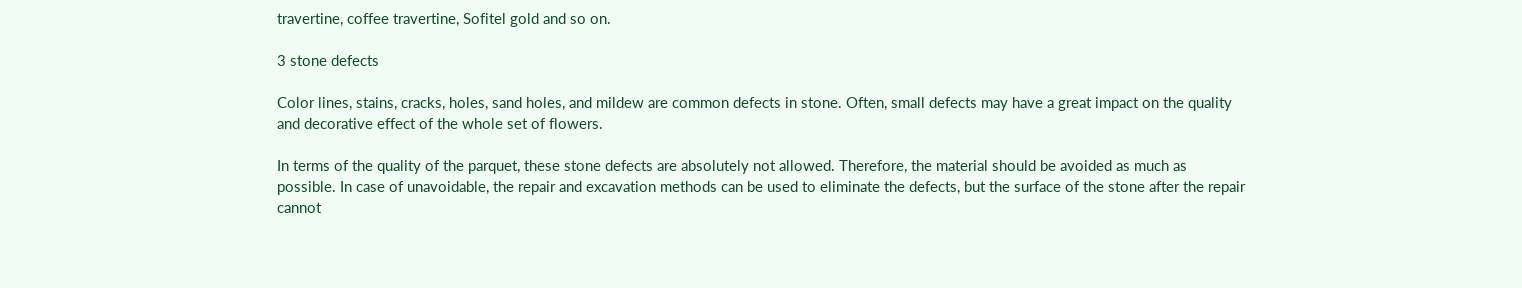travertine, coffee travertine, Sofitel gold and so on.

3 stone defects

Color lines, stains, cracks, holes, sand holes, and mildew are common defects in stone. Often, small defects may have a great impact on the quality and decorative effect of the whole set of flowers.

In terms of the quality of the parquet, these stone defects are absolutely not allowed. Therefore, the material should be avoided as much as possible. In case of unavoidable, the repair and excavation methods can be used to eliminate the defects, but the surface of the stone after the repair cannot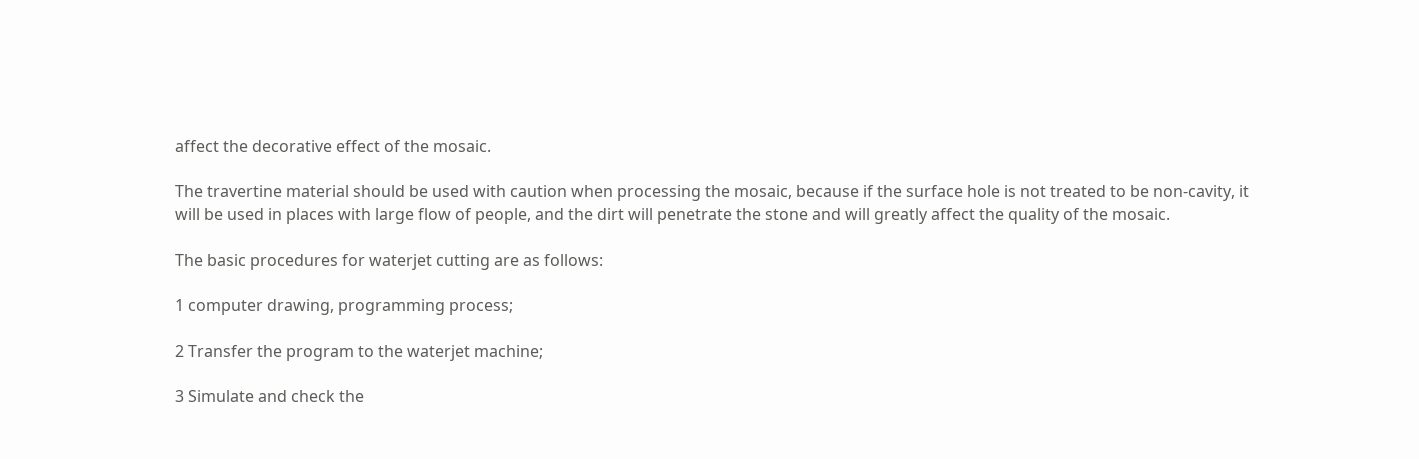affect the decorative effect of the mosaic.

The travertine material should be used with caution when processing the mosaic, because if the surface hole is not treated to be non-cavity, it will be used in places with large flow of people, and the dirt will penetrate the stone and will greatly affect the quality of the mosaic.

The basic procedures for waterjet cutting are as follows:

1 computer drawing, programming process;

2 Transfer the program to the waterjet machine;

3 Simulate and check the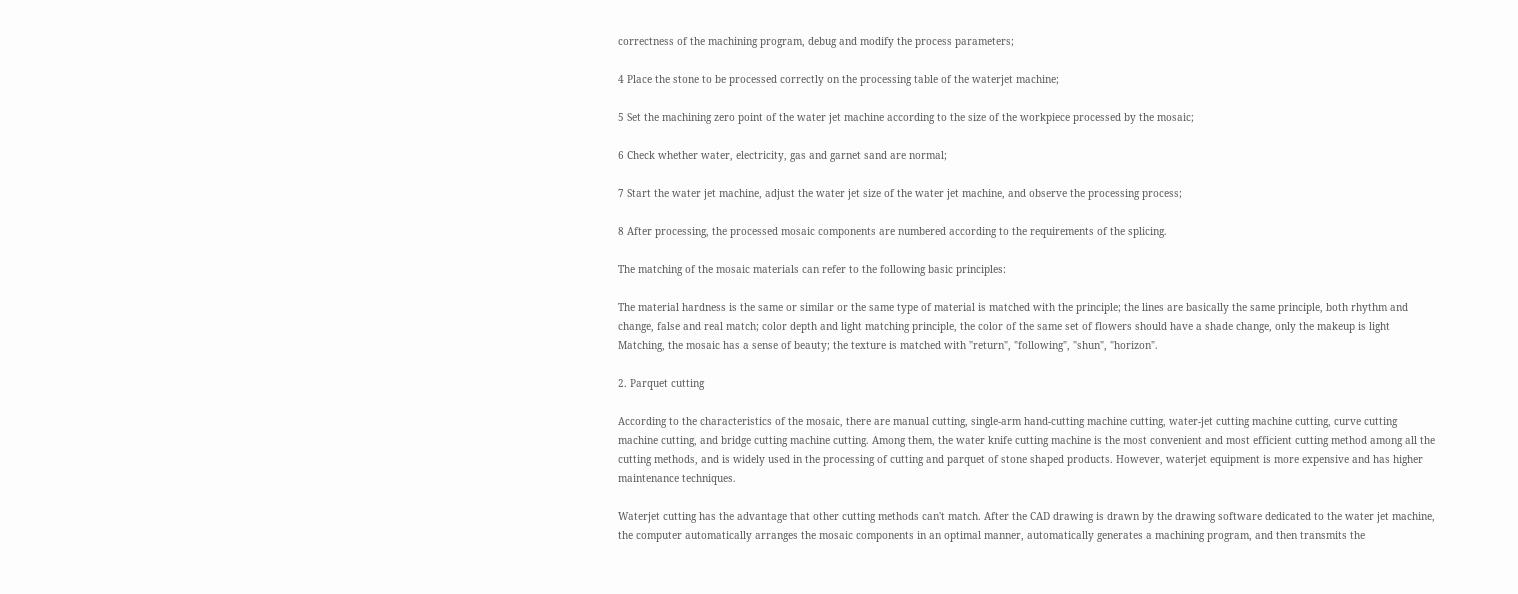correctness of the machining program, debug and modify the process parameters;

4 Place the stone to be processed correctly on the processing table of the waterjet machine;

5 Set the machining zero point of the water jet machine according to the size of the workpiece processed by the mosaic;

6 Check whether water, electricity, gas and garnet sand are normal;

7 Start the water jet machine, adjust the water jet size of the water jet machine, and observe the processing process;

8 After processing, the processed mosaic components are numbered according to the requirements of the splicing.

The matching of the mosaic materials can refer to the following basic principles:

The material hardness is the same or similar or the same type of material is matched with the principle; the lines are basically the same principle, both rhythm and change, false and real match; color depth and light matching principle, the color of the same set of flowers should have a shade change, only the makeup is light Matching, the mosaic has a sense of beauty; the texture is matched with "return", "following", "shun", "horizon".

2. Parquet cutting

According to the characteristics of the mosaic, there are manual cutting, single-arm hand-cutting machine cutting, water-jet cutting machine cutting, curve cutting machine cutting, and bridge cutting machine cutting. Among them, the water knife cutting machine is the most convenient and most efficient cutting method among all the cutting methods, and is widely used in the processing of cutting and parquet of stone shaped products. However, waterjet equipment is more expensive and has higher maintenance techniques.

Waterjet cutting has the advantage that other cutting methods can't match. After the CAD drawing is drawn by the drawing software dedicated to the water jet machine, the computer automatically arranges the mosaic components in an optimal manner, automatically generates a machining program, and then transmits the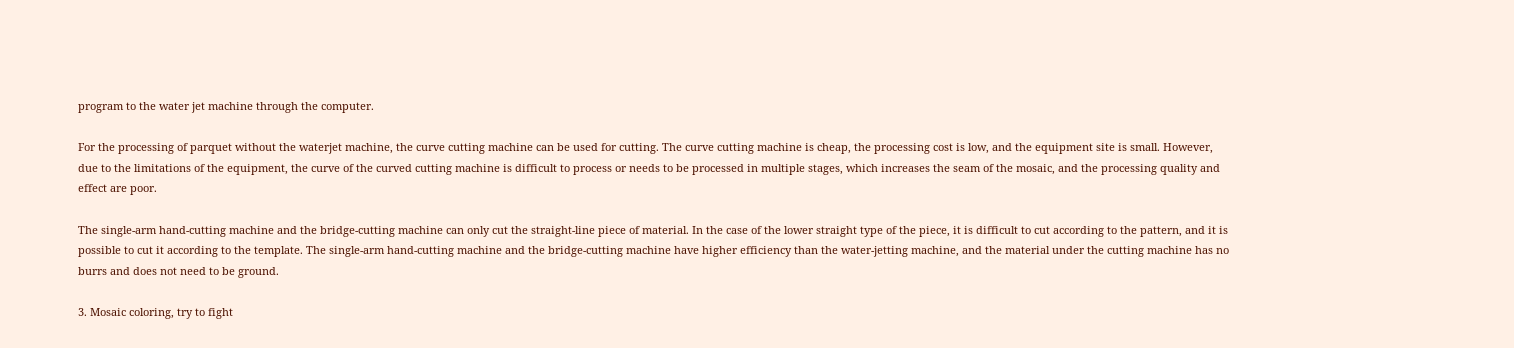program to the water jet machine through the computer.

For the processing of parquet without the waterjet machine, the curve cutting machine can be used for cutting. The curve cutting machine is cheap, the processing cost is low, and the equipment site is small. However, due to the limitations of the equipment, the curve of the curved cutting machine is difficult to process or needs to be processed in multiple stages, which increases the seam of the mosaic, and the processing quality and effect are poor.

The single-arm hand-cutting machine and the bridge-cutting machine can only cut the straight-line piece of material. In the case of the lower straight type of the piece, it is difficult to cut according to the pattern, and it is possible to cut it according to the template. The single-arm hand-cutting machine and the bridge-cutting machine have higher efficiency than the water-jetting machine, and the material under the cutting machine has no burrs and does not need to be ground.

3. Mosaic coloring, try to fight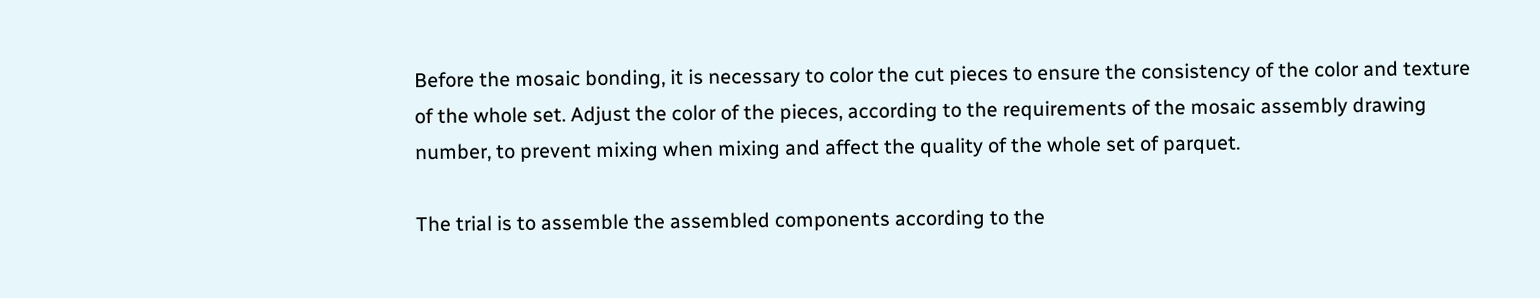Before the mosaic bonding, it is necessary to color the cut pieces to ensure the consistency of the color and texture of the whole set. Adjust the color of the pieces, according to the requirements of the mosaic assembly drawing number, to prevent mixing when mixing and affect the quality of the whole set of parquet.

The trial is to assemble the assembled components according to the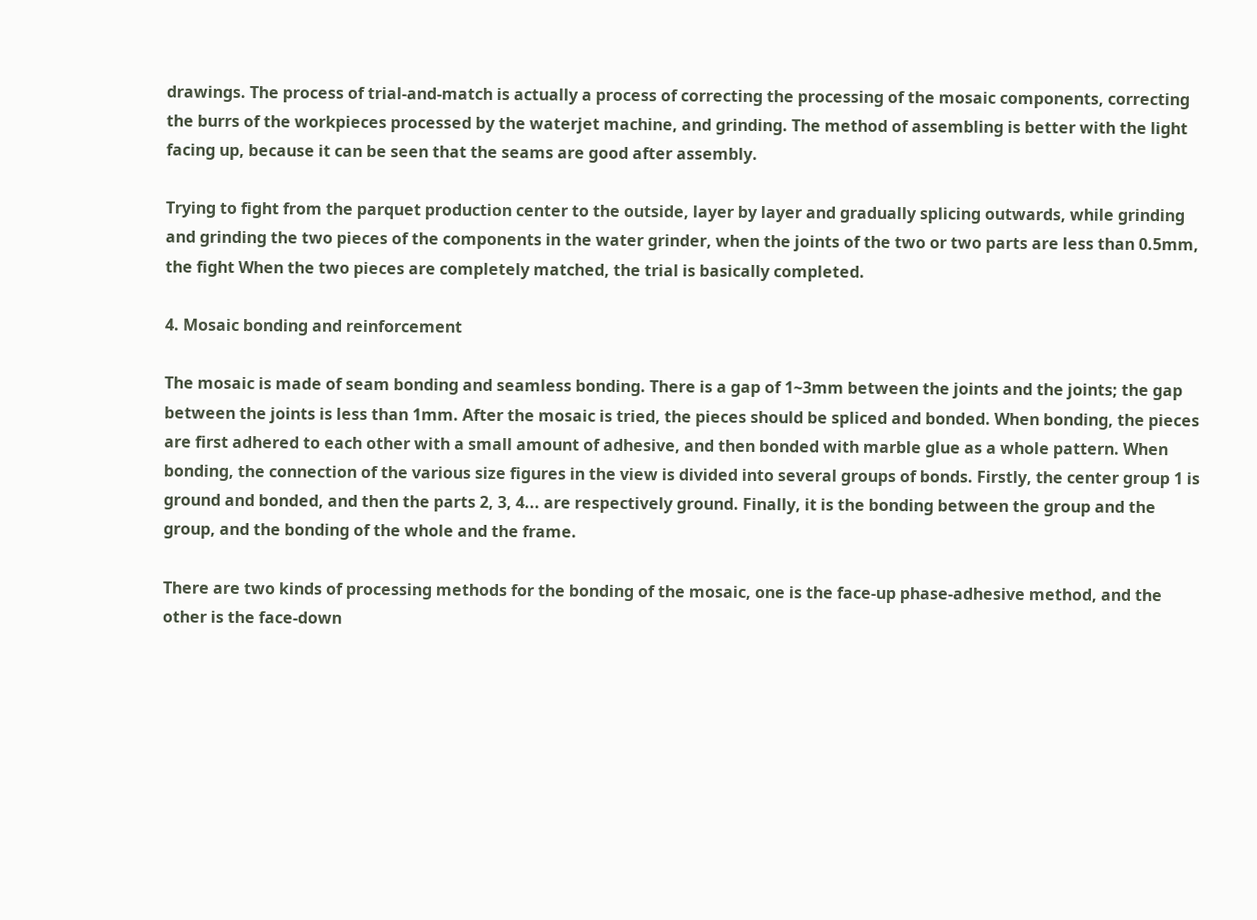drawings. The process of trial-and-match is actually a process of correcting the processing of the mosaic components, correcting the burrs of the workpieces processed by the waterjet machine, and grinding. The method of assembling is better with the light facing up, because it can be seen that the seams are good after assembly.

Trying to fight from the parquet production center to the outside, layer by layer and gradually splicing outwards, while grinding and grinding the two pieces of the components in the water grinder, when the joints of the two or two parts are less than 0.5mm, the fight When the two pieces are completely matched, the trial is basically completed.

4. Mosaic bonding and reinforcement

The mosaic is made of seam bonding and seamless bonding. There is a gap of 1~3mm between the joints and the joints; the gap between the joints is less than 1mm. After the mosaic is tried, the pieces should be spliced and bonded. When bonding, the pieces are first adhered to each other with a small amount of adhesive, and then bonded with marble glue as a whole pattern. When bonding, the connection of the various size figures in the view is divided into several groups of bonds. Firstly, the center group 1 is ground and bonded, and then the parts 2, 3, 4... are respectively ground. Finally, it is the bonding between the group and the group, and the bonding of the whole and the frame.

There are two kinds of processing methods for the bonding of the mosaic, one is the face-up phase-adhesive method, and the other is the face-down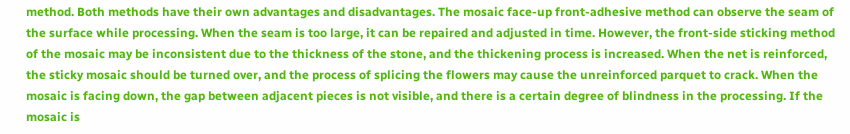method. Both methods have their own advantages and disadvantages. The mosaic face-up front-adhesive method can observe the seam of the surface while processing. When the seam is too large, it can be repaired and adjusted in time. However, the front-side sticking method of the mosaic may be inconsistent due to the thickness of the stone, and the thickening process is increased. When the net is reinforced, the sticky mosaic should be turned over, and the process of splicing the flowers may cause the unreinforced parquet to crack. When the mosaic is facing down, the gap between adjacent pieces is not visible, and there is a certain degree of blindness in the processing. If the mosaic is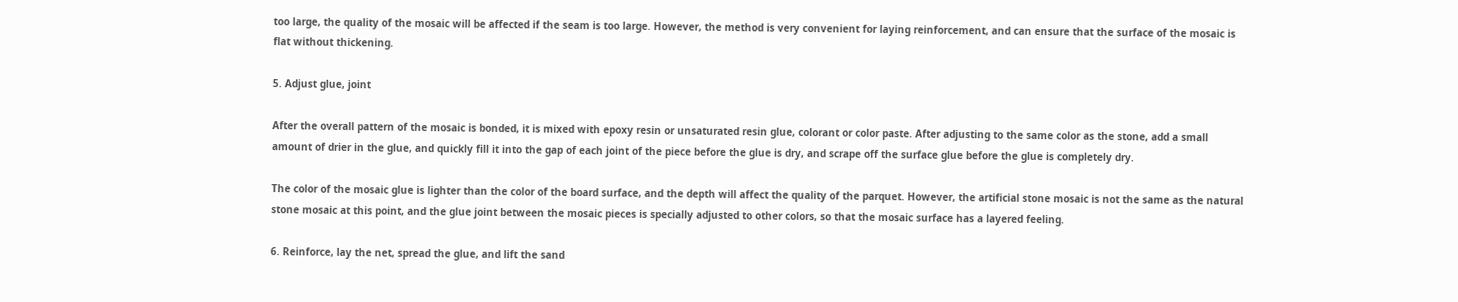too large, the quality of the mosaic will be affected if the seam is too large. However, the method is very convenient for laying reinforcement, and can ensure that the surface of the mosaic is flat without thickening.

5. Adjust glue, joint

After the overall pattern of the mosaic is bonded, it is mixed with epoxy resin or unsaturated resin glue, colorant or color paste. After adjusting to the same color as the stone, add a small amount of drier in the glue, and quickly fill it into the gap of each joint of the piece before the glue is dry, and scrape off the surface glue before the glue is completely dry.

The color of the mosaic glue is lighter than the color of the board surface, and the depth will affect the quality of the parquet. However, the artificial stone mosaic is not the same as the natural stone mosaic at this point, and the glue joint between the mosaic pieces is specially adjusted to other colors, so that the mosaic surface has a layered feeling.

6. Reinforce, lay the net, spread the glue, and lift the sand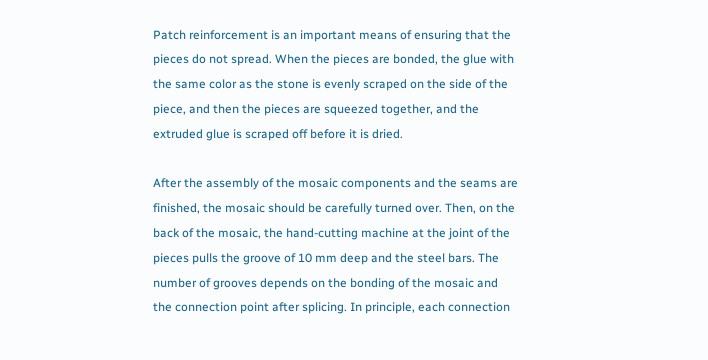Patch reinforcement is an important means of ensuring that the pieces do not spread. When the pieces are bonded, the glue with the same color as the stone is evenly scraped on the side of the piece, and then the pieces are squeezed together, and the extruded glue is scraped off before it is dried.

After the assembly of the mosaic components and the seams are finished, the mosaic should be carefully turned over. Then, on the back of the mosaic, the hand-cutting machine at the joint of the pieces pulls the groove of 10 mm deep and the steel bars. The number of grooves depends on the bonding of the mosaic and the connection point after splicing. In principle, each connection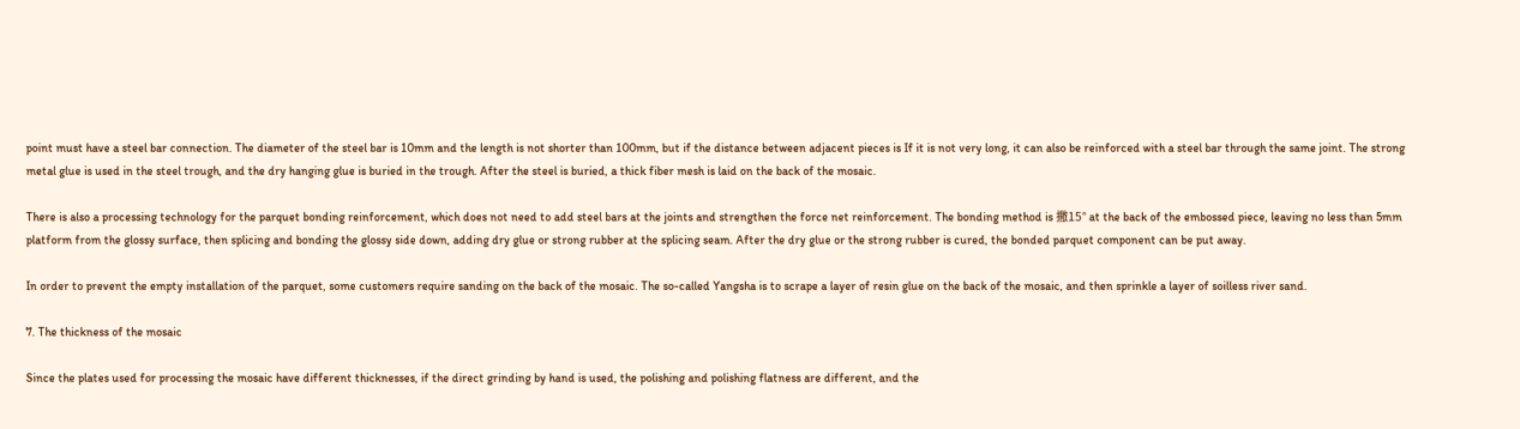point must have a steel bar connection. The diameter of the steel bar is 10mm and the length is not shorter than 100mm, but if the distance between adjacent pieces is If it is not very long, it can also be reinforced with a steel bar through the same joint. The strong metal glue is used in the steel trough, and the dry hanging glue is buried in the trough. After the steel is buried, a thick fiber mesh is laid on the back of the mosaic.

There is also a processing technology for the parquet bonding reinforcement, which does not need to add steel bars at the joints and strengthen the force net reinforcement. The bonding method is 撇15° at the back of the embossed piece, leaving no less than 5mm platform from the glossy surface, then splicing and bonding the glossy side down, adding dry glue or strong rubber at the splicing seam. After the dry glue or the strong rubber is cured, the bonded parquet component can be put away.

In order to prevent the empty installation of the parquet, some customers require sanding on the back of the mosaic. The so-called Yangsha is to scrape a layer of resin glue on the back of the mosaic, and then sprinkle a layer of soilless river sand.

7. The thickness of the mosaic

Since the plates used for processing the mosaic have different thicknesses, if the direct grinding by hand is used, the polishing and polishing flatness are different, and the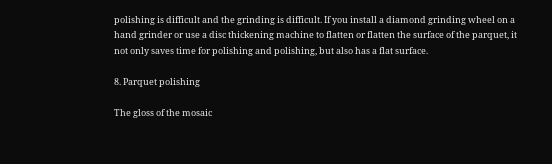polishing is difficult and the grinding is difficult. If you install a diamond grinding wheel on a hand grinder or use a disc thickening machine to flatten or flatten the surface of the parquet, it not only saves time for polishing and polishing, but also has a flat surface.

8. Parquet polishing

The gloss of the mosaic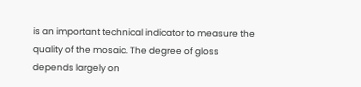is an important technical indicator to measure the quality of the mosaic. The degree of gloss depends largely on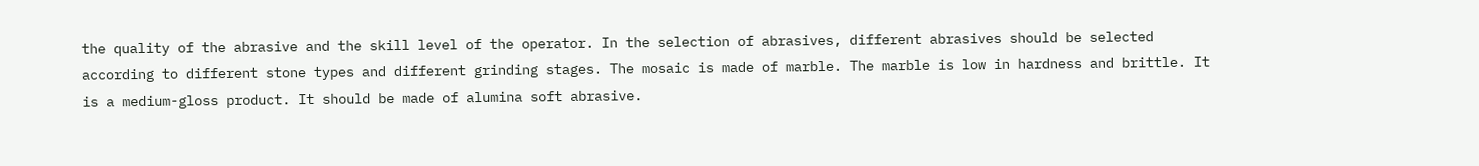the quality of the abrasive and the skill level of the operator. In the selection of abrasives, different abrasives should be selected according to different stone types and different grinding stages. The mosaic is made of marble. The marble is low in hardness and brittle. It is a medium-gloss product. It should be made of alumina soft abrasive.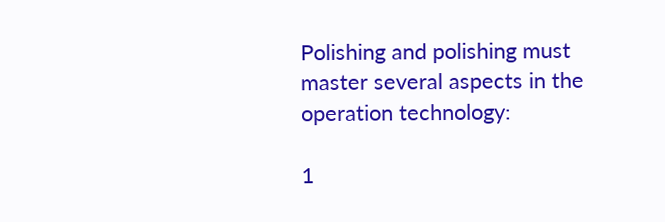Polishing and polishing must master several aspects in the operation technology:

1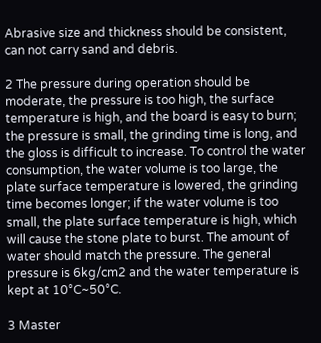Abrasive size and thickness should be consistent, can not carry sand and debris.

2 The pressure during operation should be moderate, the pressure is too high, the surface temperature is high, and the board is easy to burn; the pressure is small, the grinding time is long, and the gloss is difficult to increase. To control the water consumption, the water volume is too large, the plate surface temperature is lowered, the grinding time becomes longer; if the water volume is too small, the plate surface temperature is high, which will cause the stone plate to burst. The amount of water should match the pressure. The general pressure is 6kg/cm2 and the water temperature is kept at 10°C~50°C.

3 Master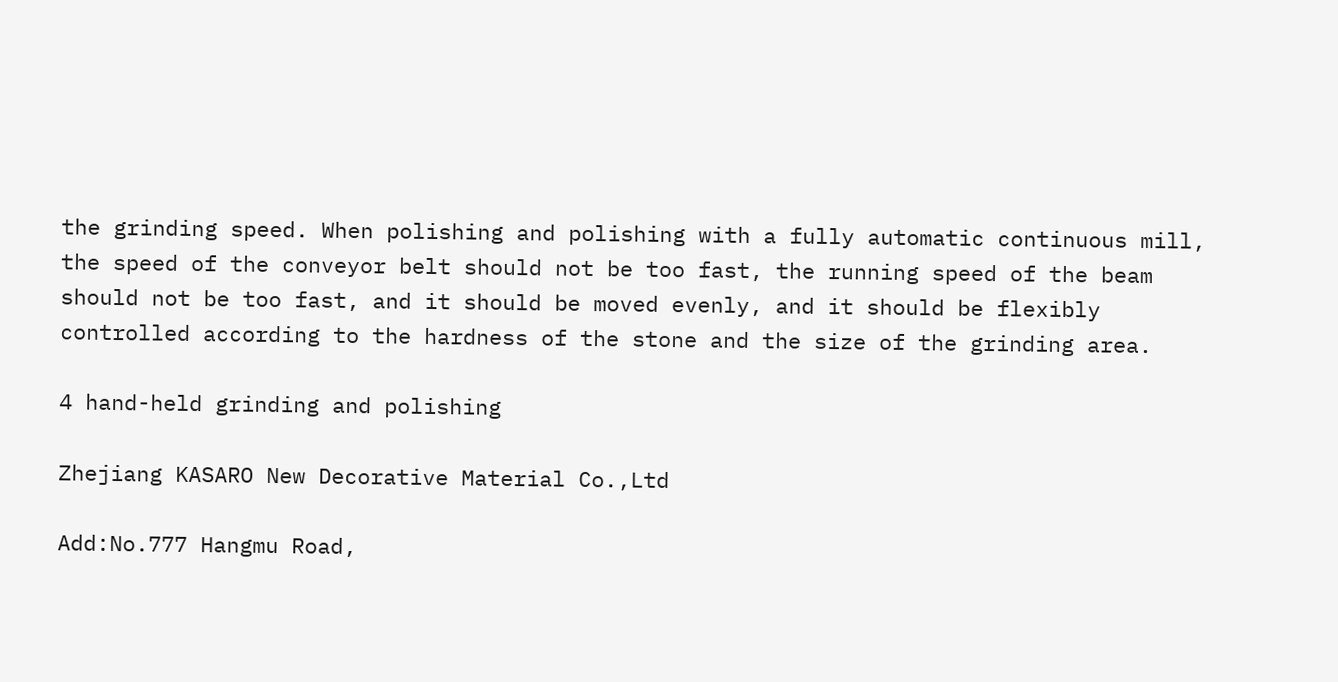the grinding speed. When polishing and polishing with a fully automatic continuous mill, the speed of the conveyor belt should not be too fast, the running speed of the beam should not be too fast, and it should be moved evenly, and it should be flexibly controlled according to the hardness of the stone and the size of the grinding area.

4 hand-held grinding and polishing

Zhejiang KASARO New Decorative Material Co.,Ltd

Add:No.777 Hangmu Road,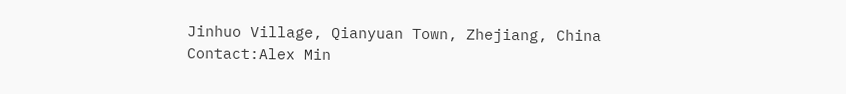Jinhuo Village, Qianyuan Town, Zhejiang, China
Contact:Alex Min